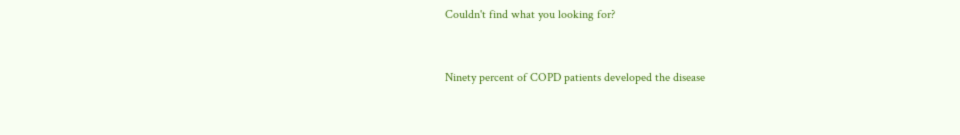Couldn't find what you looking for?


Ninety percent of COPD patients developed the disease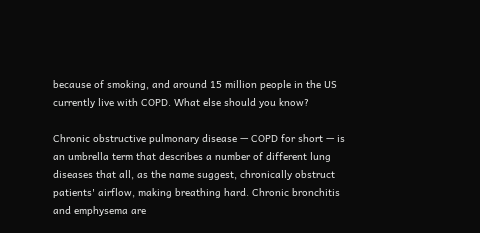because of smoking, and around 15 million people in the US currently live with COPD. What else should you know?

Chronic obstructive pulmonary disease — COPD for short — is an umbrella term that describes a number of different lung diseases that all, as the name suggest, chronically obstruct patients' airflow, making breathing hard. Chronic bronchitis and emphysema are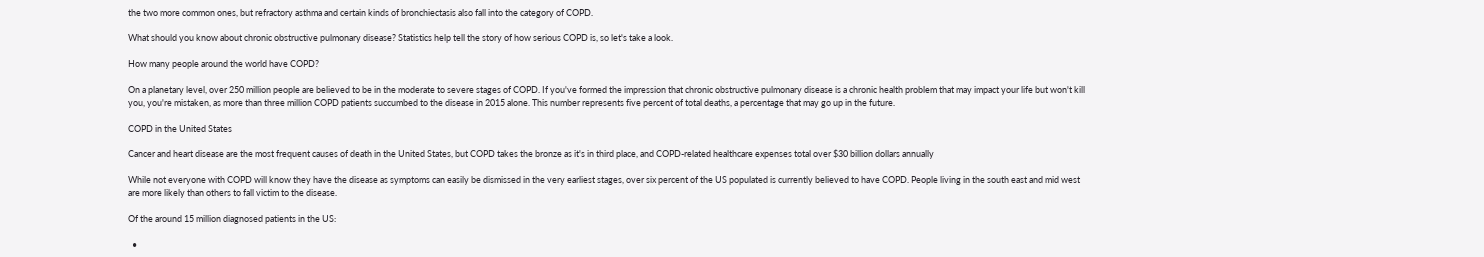the two more common ones, but refractory asthma and certain kinds of bronchiectasis also fall into the category of COPD.

What should you know about chronic obstructive pulmonary disease? Statistics help tell the story of how serious COPD is, so let's take a look.

How many people around the world have COPD?

On a planetary level, over 250 million people are believed to be in the moderate to severe stages of COPD. If you've formed the impression that chronic obstructive pulmonary disease is a chronic health problem that may impact your life but won't kill you, you're mistaken, as more than three million COPD patients succumbed to the disease in 2015 alone. This number represents five percent of total deaths, a percentage that may go up in the future.

COPD in the United States

Cancer and heart disease are the most frequent causes of death in the United States, but COPD takes the bronze as it's in third place, and COPD-related healthcare expenses total over $30 billion dollars annually

While not everyone with COPD will know they have the disease as symptoms can easily be dismissed in the very earliest stages, over six percent of the US populated is currently believed to have COPD. People living in the south east and mid west are more likely than others to fall victim to the disease.

Of the around 15 million diagnosed patients in the US:

  •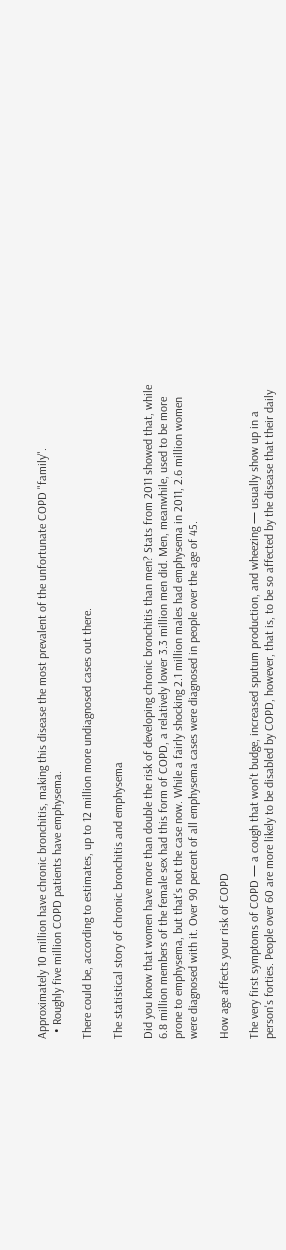Approximately 10 million have chronic bronchitis, making this disease the most prevalent of the unfortunate COPD "family".
  • Roughly five million COPD patients have emphysema.

There could be, according to estimates, up to 12 million more undiagnosed cases out there.

The statistical story of chronic bronchitis and emphysema

Did you know that women have more than double the risk of developing chronic bronchitis than men? Stats from 2011 showed that, while 6.8 million members of the female sex had this form of COPD, a relatively lower 3.3 million men did. Men, meanwhile, used to be more prone to emphysema, but that's not the case now. While a fairly shocking 2.1 million males had emphysema in 2011, 2.6 million women were diagnosed with it. Over 90 percent of all emphysema cases were diagnosed in people over the age of 45.

How age affects your risk of COPD

The very first symptoms of COPD — a cough that won't budge, increased sputum production, and wheezing — usually show up in a person's forties. People over 60 are more likely to be disabled by COPD, however, that is, to be so affected by the disease that their daily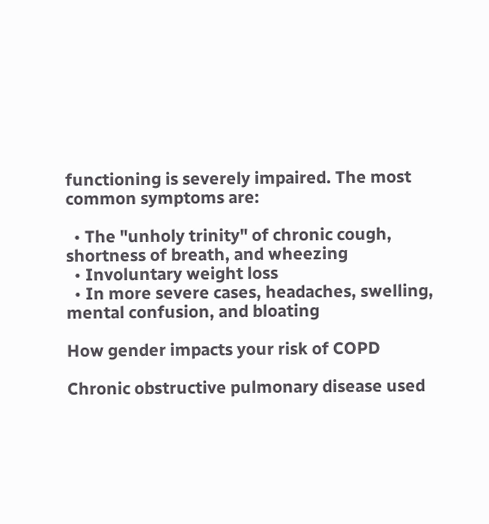functioning is severely impaired. The most common symptoms are:

  • The "unholy trinity" of chronic cough, shortness of breath, and wheezing
  • Involuntary weight loss
  • In more severe cases, headaches, swelling, mental confusion, and bloating

How gender impacts your risk of COPD

Chronic obstructive pulmonary disease used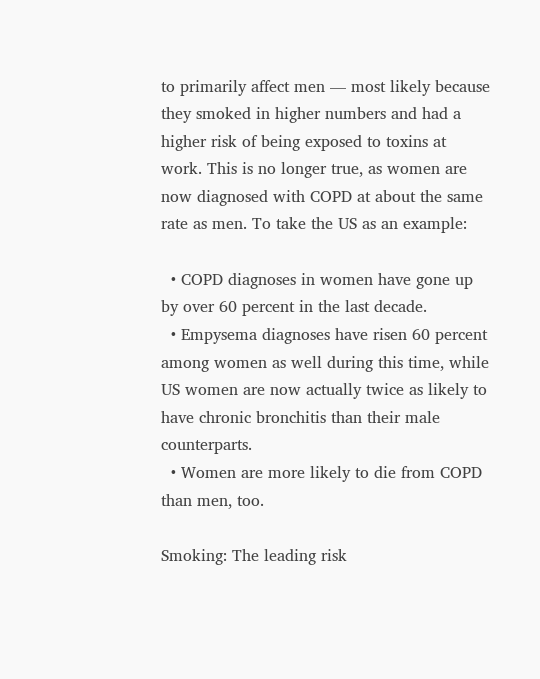to primarily affect men — most likely because they smoked in higher numbers and had a higher risk of being exposed to toxins at work. This is no longer true, as women are now diagnosed with COPD at about the same rate as men. To take the US as an example:

  • COPD diagnoses in women have gone up by over 60 percent in the last decade.
  • Empysema diagnoses have risen 60 percent among women as well during this time, while US women are now actually twice as likely to have chronic bronchitis than their male counterparts.
  • Women are more likely to die from COPD than men, too.

Smoking: The leading risk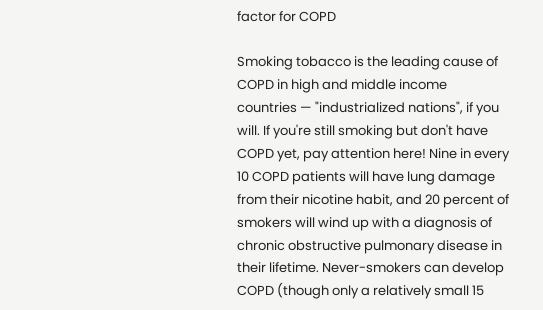factor for COPD

Smoking tobacco is the leading cause of COPD in high and middle income countries — "industrialized nations", if you will. If you're still smoking but don't have COPD yet, pay attention here! Nine in every 10 COPD patients will have lung damage from their nicotine habit, and 20 percent of smokers will wind up with a diagnosis of chronic obstructive pulmonary disease in their lifetime. Never-smokers can develop COPD (though only a relatively small 15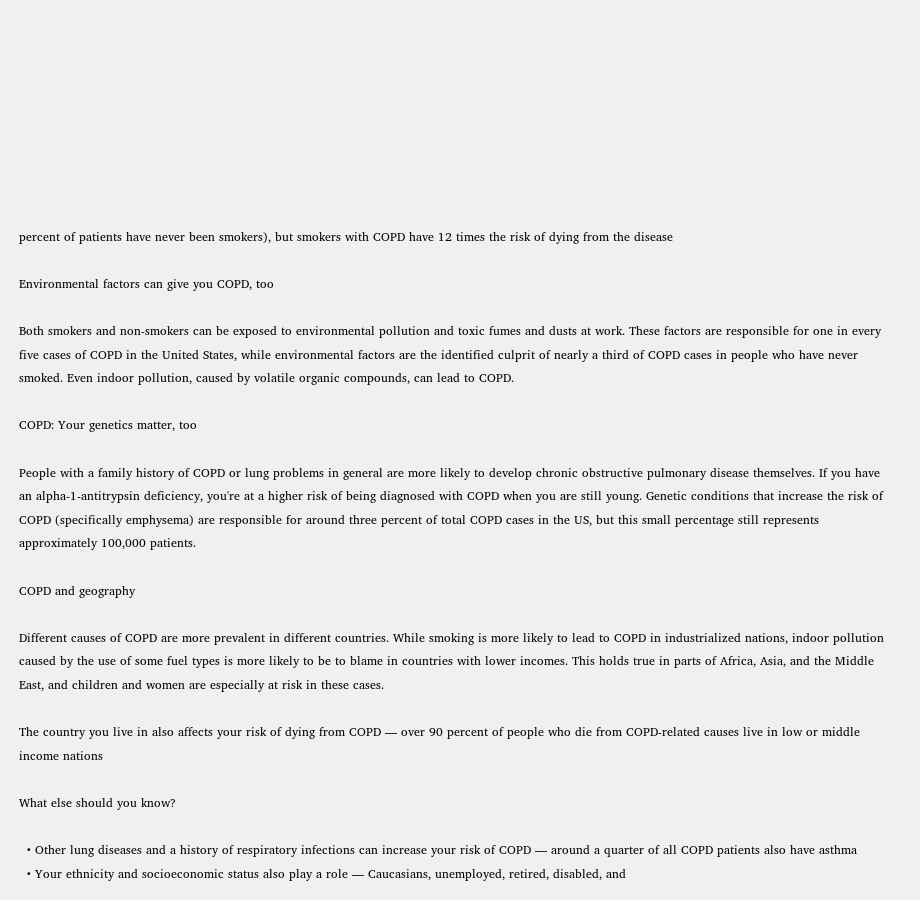percent of patients have never been smokers), but smokers with COPD have 12 times the risk of dying from the disease

Environmental factors can give you COPD, too

Both smokers and non-smokers can be exposed to environmental pollution and toxic fumes and dusts at work. These factors are responsible for one in every five cases of COPD in the United States, while environmental factors are the identified culprit of nearly a third of COPD cases in people who have never smoked. Even indoor pollution, caused by volatile organic compounds, can lead to COPD.

COPD: Your genetics matter, too

People with a family history of COPD or lung problems in general are more likely to develop chronic obstructive pulmonary disease themselves. If you have an alpha-1-antitrypsin deficiency, you're at a higher risk of being diagnosed with COPD when you are still young. Genetic conditions that increase the risk of COPD (specifically emphysema) are responsible for around three percent of total COPD cases in the US, but this small percentage still represents approximately 100,000 patients.

COPD and geography

Different causes of COPD are more prevalent in different countries. While smoking is more likely to lead to COPD in industrialized nations, indoor pollution caused by the use of some fuel types is more likely to be to blame in countries with lower incomes. This holds true in parts of Africa, Asia, and the Middle East, and children and women are especially at risk in these cases.

The country you live in also affects your risk of dying from COPD — over 90 percent of people who die from COPD-related causes live in low or middle income nations

What else should you know?

  • Other lung diseases and a history of respiratory infections can increase your risk of COPD — around a quarter of all COPD patients also have asthma
  • Your ethnicity and socioeconomic status also play a role — Caucasians, unemployed, retired, disabled, and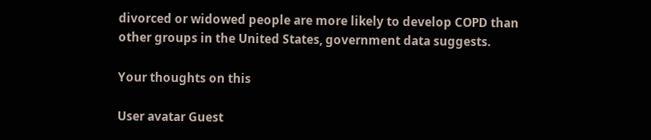divorced or widowed people are more likely to develop COPD than other groups in the United States, government data suggests.

Your thoughts on this

User avatar Guest